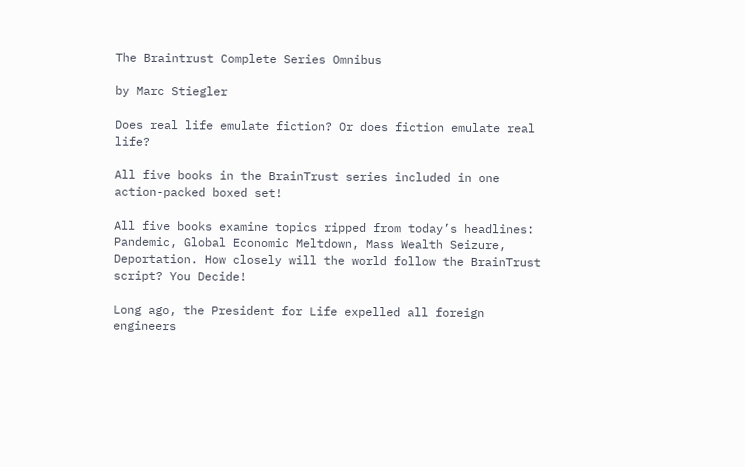The Braintrust Complete Series Omnibus

by Marc Stiegler

Does real life emulate fiction? Or does fiction emulate real life?

All five books in the BrainTrust series included in one action-packed boxed set!

All five books examine topics ripped from today’s headlines: Pandemic, Global Economic Meltdown, Mass Wealth Seizure, Deportation. How closely will the world follow the BrainTrust script? You Decide!

Long ago, the President for Life expelled all foreign engineers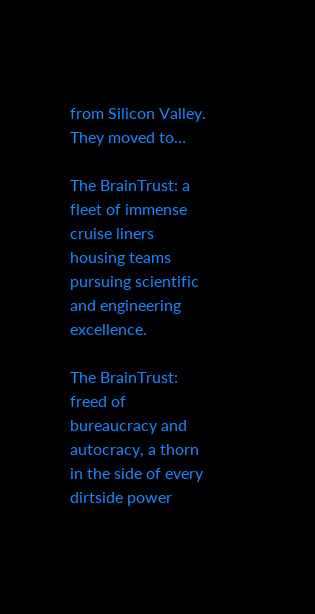from Silicon Valley. They moved to…

The BrainTrust: a fleet of immense cruise liners housing teams pursuing scientific and engineering excellence.

The BrainTrust: freed of bureaucracy and autocracy, a thorn in the side of every dirtside power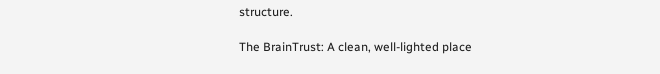structure.

The BrainTrust: A clean, well-lighted place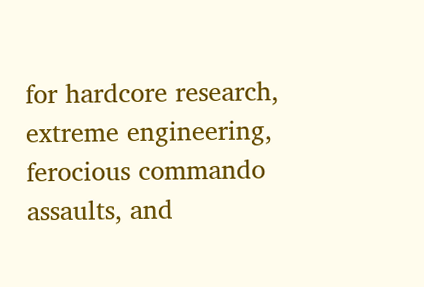for hardcore research, extreme engineering, ferocious commando assaults, and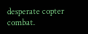desperate copter combat.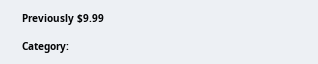Previously $9.99

Category: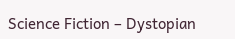Science Fiction – Dystopian